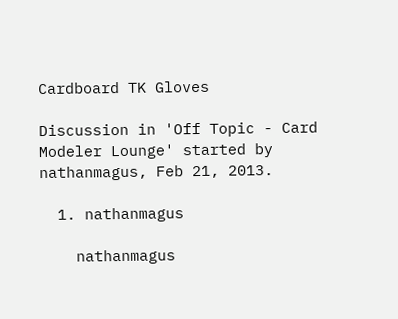Cardboard TK Gloves

Discussion in 'Off Topic - Card Modeler Lounge' started by nathanmagus, Feb 21, 2013.

  1. nathanmagus

    nathanmagus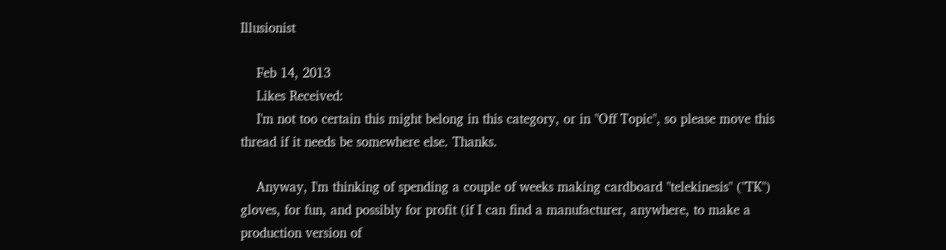Illusionist

    Feb 14, 2013
    Likes Received:
    I'm not too certain this might belong in this category, or in "Off Topic", so please move this thread if it needs be somewhere else. Thanks.

    Anyway, I'm thinking of spending a couple of weeks making cardboard "telekinesis" ("TK") gloves, for fun, and possibly for profit (if I can find a manufacturer, anywhere, to make a production version of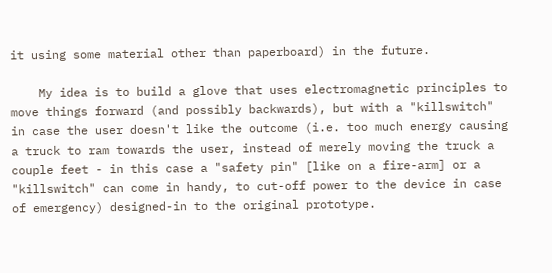it using some material other than paperboard) in the future.

    My idea is to build a glove that uses electromagnetic principles to move things forward (and possibly backwards), but with a "killswitch" in case the user doesn't like the outcome (i.e. too much energy causing a truck to ram towards the user, instead of merely moving the truck a couple feet - in this case a "safety pin" [like on a fire-arm] or a "killswitch" can come in handy, to cut-off power to the device in case of emergency) designed-in to the original prototype.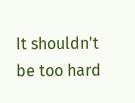It shouldn't be too hard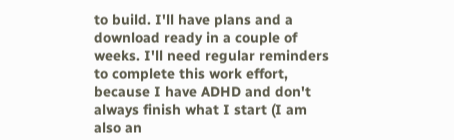to build. I'll have plans and a download ready in a couple of weeks. I'll need regular reminders to complete this work effort, because I have ADHD and don't always finish what I start (I am also an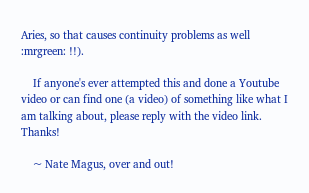Aries, so that causes continuity problems as well :mrgreen: !!).

    If anyone's ever attempted this and done a Youtube video or can find one (a video) of something like what I am talking about, please reply with the video link. Thanks!

    ~ Nate Magus, over and out!